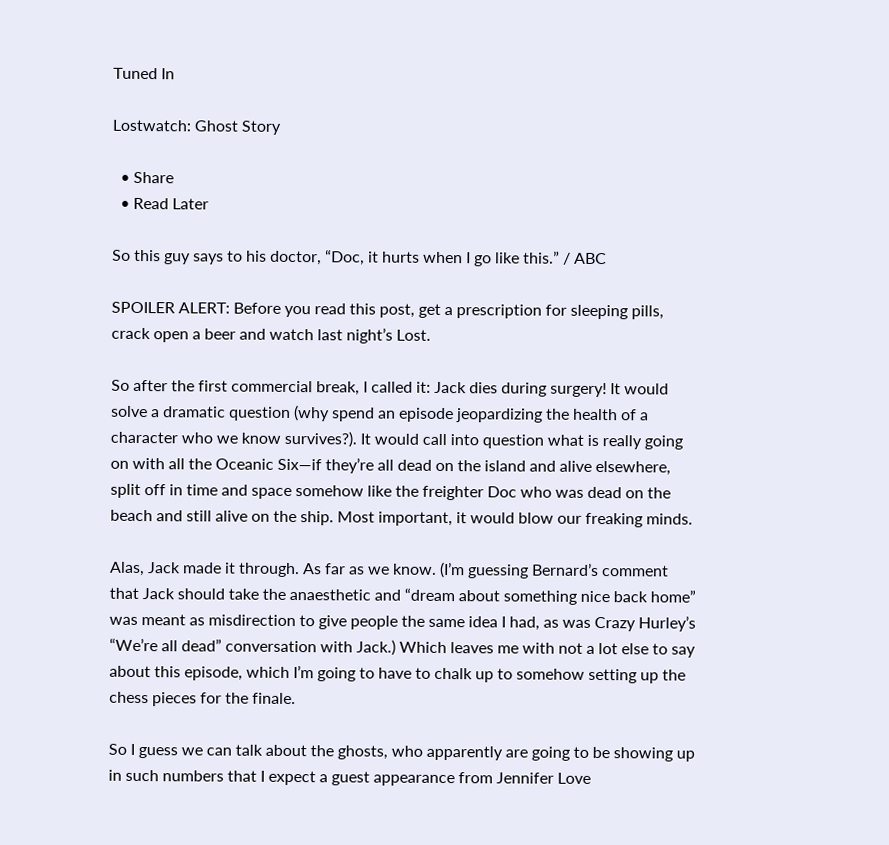Tuned In

Lostwatch: Ghost Story

  • Share
  • Read Later

So this guy says to his doctor, “Doc, it hurts when I go like this.” / ABC

SPOILER ALERT: Before you read this post, get a prescription for sleeping pills, crack open a beer and watch last night’s Lost.

So after the first commercial break, I called it: Jack dies during surgery! It would solve a dramatic question (why spend an episode jeopardizing the health of a character who we know survives?). It would call into question what is really going on with all the Oceanic Six—if they’re all dead on the island and alive elsewhere, split off in time and space somehow like the freighter Doc who was dead on the beach and still alive on the ship. Most important, it would blow our freaking minds.

Alas, Jack made it through. As far as we know. (I’m guessing Bernard’s comment that Jack should take the anaesthetic and “dream about something nice back home” was meant as misdirection to give people the same idea I had, as was Crazy Hurley’s “We’re all dead” conversation with Jack.) Which leaves me with not a lot else to say about this episode, which I’m going to have to chalk up to somehow setting up the chess pieces for the finale.

So I guess we can talk about the ghosts, who apparently are going to be showing up in such numbers that I expect a guest appearance from Jennifer Love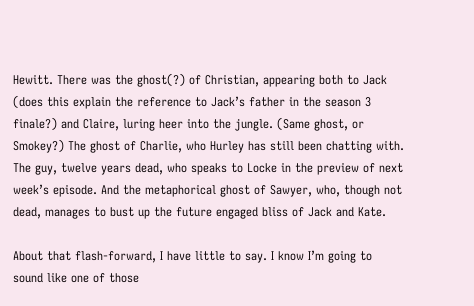Hewitt. There was the ghost(?) of Christian, appearing both to Jack (does this explain the reference to Jack’s father in the season 3 finale?) and Claire, luring heer into the jungle. (Same ghost, or Smokey?) The ghost of Charlie, who Hurley has still been chatting with. The guy, twelve years dead, who speaks to Locke in the preview of next week’s episode. And the metaphorical ghost of Sawyer, who, though not dead, manages to bust up the future engaged bliss of Jack and Kate.

About that flash-forward, I have little to say. I know I’m going to sound like one of those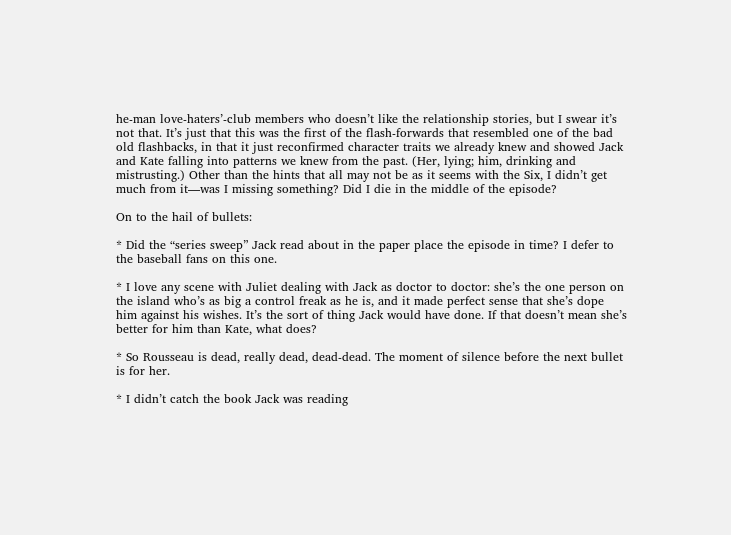he-man love-haters’-club members who doesn’t like the relationship stories, but I swear it’s not that. It’s just that this was the first of the flash-forwards that resembled one of the bad old flashbacks, in that it just reconfirmed character traits we already knew and showed Jack and Kate falling into patterns we knew from the past. (Her, lying; him, drinking and mistrusting.) Other than the hints that all may not be as it seems with the Six, I didn’t get much from it—was I missing something? Did I die in the middle of the episode?

On to the hail of bullets:

* Did the “series sweep” Jack read about in the paper place the episode in time? I defer to the baseball fans on this one.

* I love any scene with Juliet dealing with Jack as doctor to doctor: she’s the one person on the island who’s as big a control freak as he is, and it made perfect sense that she’s dope him against his wishes. It’s the sort of thing Jack would have done. If that doesn’t mean she’s better for him than Kate, what does?

* So Rousseau is dead, really dead, dead-dead. The moment of silence before the next bullet is for her.

* I didn’t catch the book Jack was reading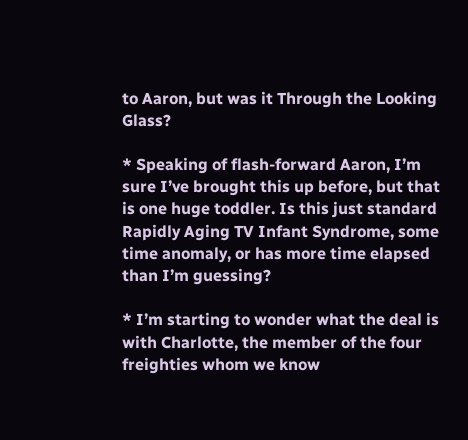to Aaron, but was it Through the Looking Glass?

* Speaking of flash-forward Aaron, I’m sure I’ve brought this up before, but that is one huge toddler. Is this just standard Rapidly Aging TV Infant Syndrome, some time anomaly, or has more time elapsed than I’m guessing?

* I’m starting to wonder what the deal is with Charlotte, the member of the four freighties whom we know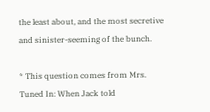the least about, and the most secretive and sinister-seeming of the bunch.

* This question comes from Mrs. Tuned In: When Jack told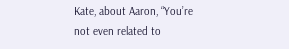Kate, about Aaron, “You’re not even related to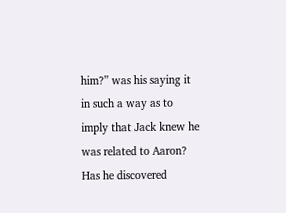him?” was his saying it in such a way as to imply that Jack knew he was related to Aaron? Has he discovered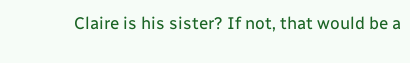Claire is his sister? If not, that would be a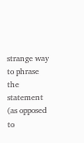strange way to phrase the statement (as opposed to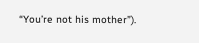“You’re not his mother”).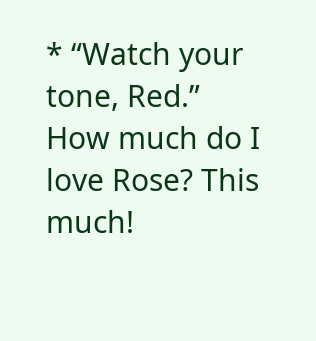* “Watch your tone, Red.” How much do I love Rose? This much!